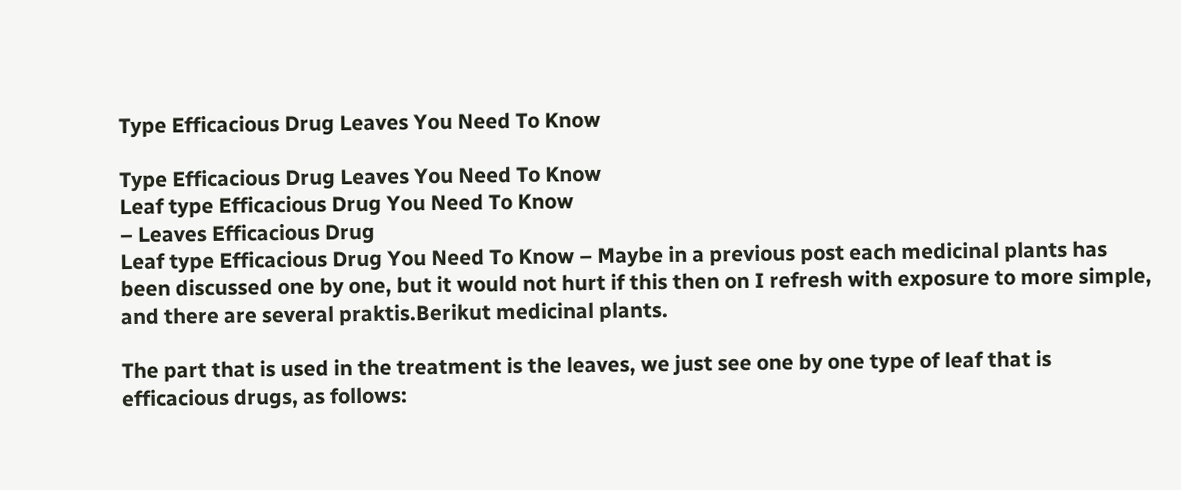Type Efficacious Drug Leaves You Need To Know

Type Efficacious Drug Leaves You Need To Know
Leaf type Efficacious Drug You Need To Know
– Leaves Efficacious Drug
Leaf type Efficacious Drug You Need To Know – Maybe in a previous post each medicinal plants has been discussed one by one, but it would not hurt if this then on I refresh with exposure to more simple, and there are several praktis.Berikut medicinal plants.

The part that is used in the treatment is the leaves, we just see one by one type of leaf that is efficacious drugs, as follows: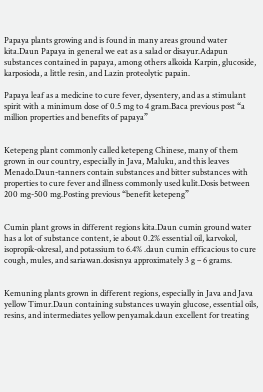Papaya plants growing and is found in many areas ground water kita.Daun Papaya in general we eat as a salad or disayur.Adapun substances contained in papaya, among others alkoida Karpin, glucoside, karposioda, a little resin, and Lazin proteolytic papain.

Papaya leaf as a medicine to cure fever, dysentery, and as a stimulant spirit with a minimum dose of 0.5 mg to 4 gram.Baca previous post “a million properties and benefits of papaya”


Ketepeng plant commonly called ketepeng Chinese, many of them grown in our country, especially in Java, Maluku, and this leaves Menado.Daun-tanners contain substances and bitter substances with properties to cure fever and illness commonly used kulit.Dosis between 200 mg-500 mg.Posting previous “benefit ketepeng”


Cumin plant grows in different regions kita.Daun cumin ground water has a lot of substance content, ie about 0.2% essential oil, karvokol, isopropik-okresal, and potassium to 6.4% .daun cumin efficacious to cure cough, mules, and sariawan.dosisnya approximately 3 g – 6 grams.


Kemuning plants grown in different regions, especially in Java and Java yellow Timur.Daun containing substances uwayin glucose, essential oils, resins, and intermediates yellow penyamak.daun excellent for treating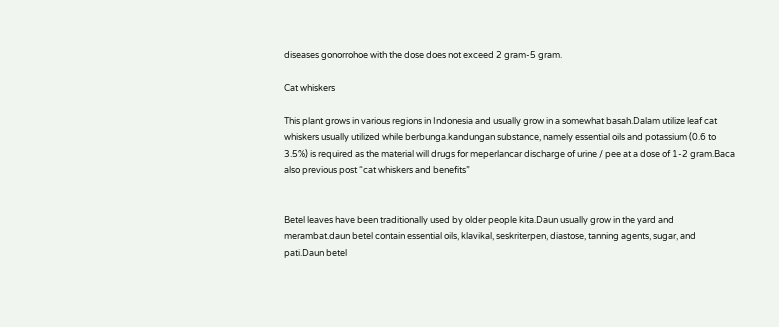diseases gonorrohoe with the dose does not exceed 2 gram-5 gram.

Cat whiskers

This plant grows in various regions in Indonesia and usually grow in a somewhat basah.Dalam utilize leaf cat whiskers usually utilized while berbunga.kandungan substance, namely essential oils and potassium (0.6 to 3.5%) is required as the material will drugs for meperlancar discharge of urine / pee at a dose of 1-2 gram.Baca also previous post “cat whiskers and benefits”


Betel leaves have been traditionally used by older people kita.Daun usually grow in the yard and merambat.daun betel contain essential oils, klavikal, seskriterpen, diastose, tanning agents, sugar, and pati.Daun betel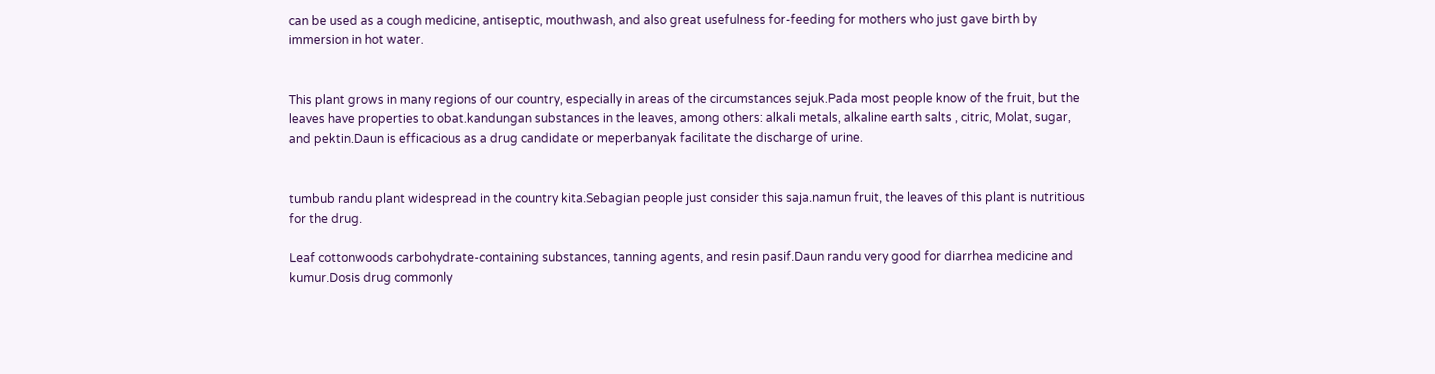can be used as a cough medicine, antiseptic, mouthwash, and also great usefulness for-feeding for mothers who just gave birth by immersion in hot water.


This plant grows in many regions of our country, especially in areas of the circumstances sejuk.Pada most people know of the fruit, but the leaves have properties to obat.kandungan substances in the leaves, among others: alkali metals, alkaline earth salts , citric, Molat, sugar, and pektin.Daun is efficacious as a drug candidate or meperbanyak facilitate the discharge of urine.


tumbub randu plant widespread in the country kita.Sebagian people just consider this saja.namun fruit, the leaves of this plant is nutritious for the drug.

Leaf cottonwoods carbohydrate-containing substances, tanning agents, and resin pasif.Daun randu very good for diarrhea medicine and kumur.Dosis drug commonly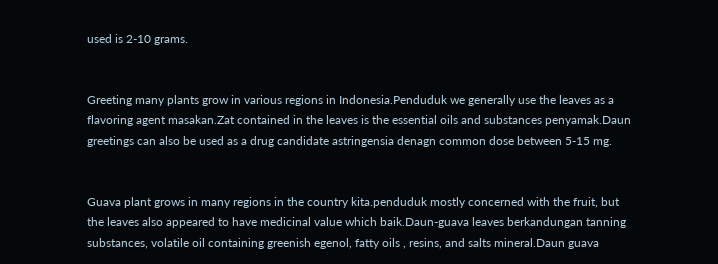used is 2-10 grams.


Greeting many plants grow in various regions in Indonesia.Penduduk we generally use the leaves as a flavoring agent masakan.Zat contained in the leaves is the essential oils and substances penyamak.Daun greetings can also be used as a drug candidate astringensia denagn common dose between 5-15 mg.


Guava plant grows in many regions in the country kita.penduduk mostly concerned with the fruit, but the leaves also appeared to have medicinal value which baik.Daun-guava leaves berkandungan tanning substances, volatile oil containing greenish egenol, fatty oils , resins, and salts mineral.Daun guava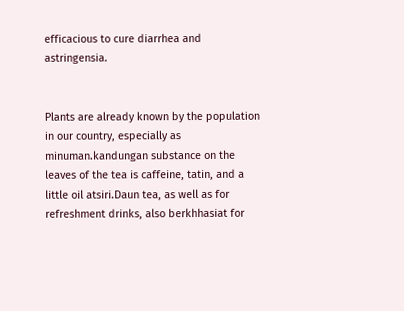efficacious to cure diarrhea and astringensia.


Plants are already known by the population in our country, especially as minuman.kandungan substance on the leaves of the tea is caffeine, tatin, and a little oil atsiri.Daun tea, as well as for refreshment drinks, also berkhhasiat for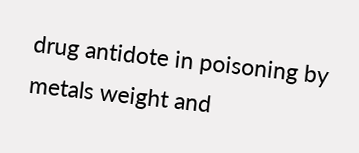drug antidote in poisoning by metals weight and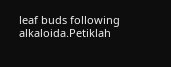leaf buds following alkaloida.Petiklah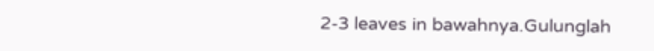2-3 leaves in bawahnya.Gulunglah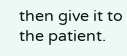then give it to the patient.